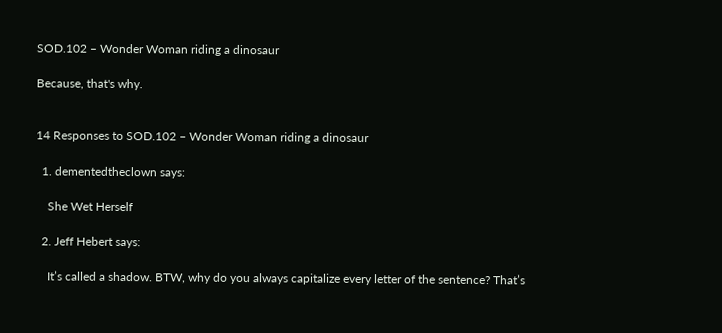SOD.102 – Wonder Woman riding a dinosaur

Because, that's why.


14 Responses to SOD.102 – Wonder Woman riding a dinosaur

  1. dementedtheclown says:

    She Wet Herself

  2. Jeff Hebert says:

    It’s called a shadow. BTW, why do you always capitalize every letter of the sentence? That’s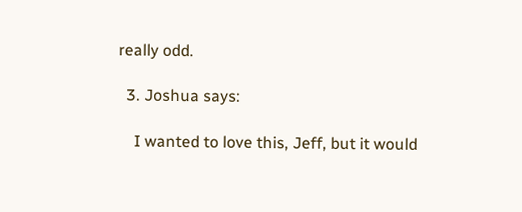really odd.

  3. Joshua says:

    I wanted to love this, Jeff, but it would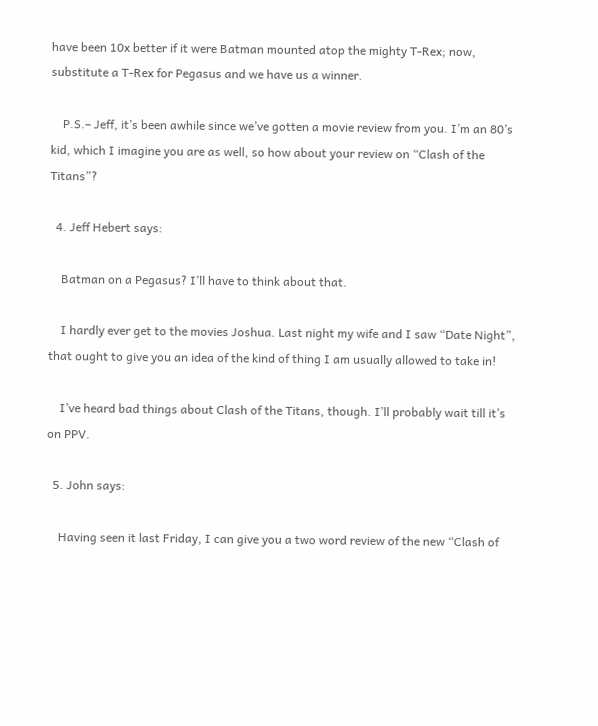have been 10x better if it were Batman mounted atop the mighty T-Rex; now, substitute a T-Rex for Pegasus and we have us a winner.

    P.S.– Jeff, it’s been awhile since we’ve gotten a movie review from you. I’m an 80’s kid, which I imagine you are as well, so how about your review on “Clash of the Titans”?

  4. Jeff Hebert says:

    Batman on a Pegasus? I’ll have to think about that.

    I hardly ever get to the movies Joshua. Last night my wife and I saw “Date Night”, that ought to give you an idea of the kind of thing I am usually allowed to take in!

    I’ve heard bad things about Clash of the Titans, though. I’ll probably wait till it’s on PPV.

  5. John says:

    Having seen it last Friday, I can give you a two word review of the new “Clash of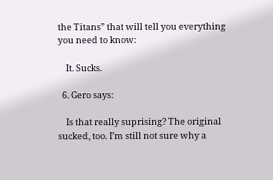the Titans” that will tell you everything you need to know:

    It. Sucks.

  6. Gero says:

    Is that really suprising? The original sucked, too. I’m still not sure why a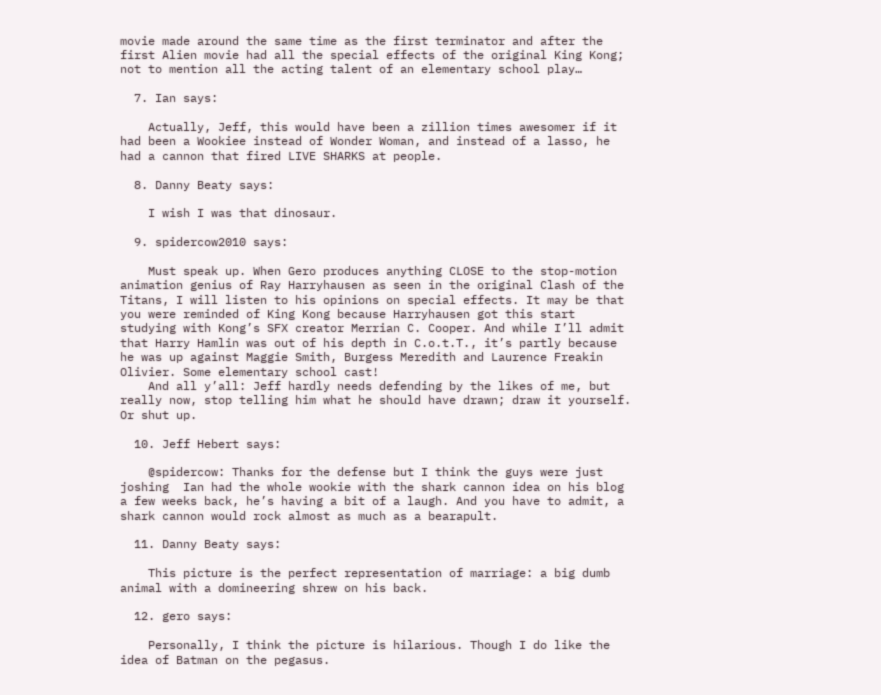movie made around the same time as the first terminator and after the first Alien movie had all the special effects of the original King Kong; not to mention all the acting talent of an elementary school play…

  7. Ian says:

    Actually, Jeff, this would have been a zillion times awesomer if it had been a Wookiee instead of Wonder Woman, and instead of a lasso, he had a cannon that fired LIVE SHARKS at people.

  8. Danny Beaty says:

    I wish I was that dinosaur.

  9. spidercow2010 says:

    Must speak up. When Gero produces anything CLOSE to the stop-motion animation genius of Ray Harryhausen as seen in the original Clash of the Titans, I will listen to his opinions on special effects. It may be that you were reminded of King Kong because Harryhausen got this start studying with Kong’s SFX creator Merrian C. Cooper. And while I’ll admit that Harry Hamlin was out of his depth in C.o.t.T., it’s partly because he was up against Maggie Smith, Burgess Meredith and Laurence Freakin Olivier. Some elementary school cast!
    And all y’all: Jeff hardly needs defending by the likes of me, but really now, stop telling him what he should have drawn; draw it yourself. Or shut up.

  10. Jeff Hebert says:

    @spidercow: Thanks for the defense but I think the guys were just joshing  Ian had the whole wookie with the shark cannon idea on his blog a few weeks back, he’s having a bit of a laugh. And you have to admit, a shark cannon would rock almost as much as a bearapult.

  11. Danny Beaty says:

    This picture is the perfect representation of marriage: a big dumb animal with a domineering shrew on his back.

  12. gero says:

    Personally, I think the picture is hilarious. Though I do like the idea of Batman on the pegasus.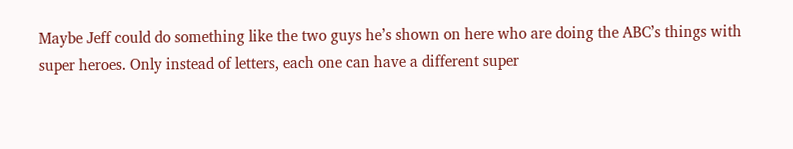Maybe Jeff could do something like the two guys he’s shown on here who are doing the ABC’s things with super heroes. Only instead of letters, each one can have a different super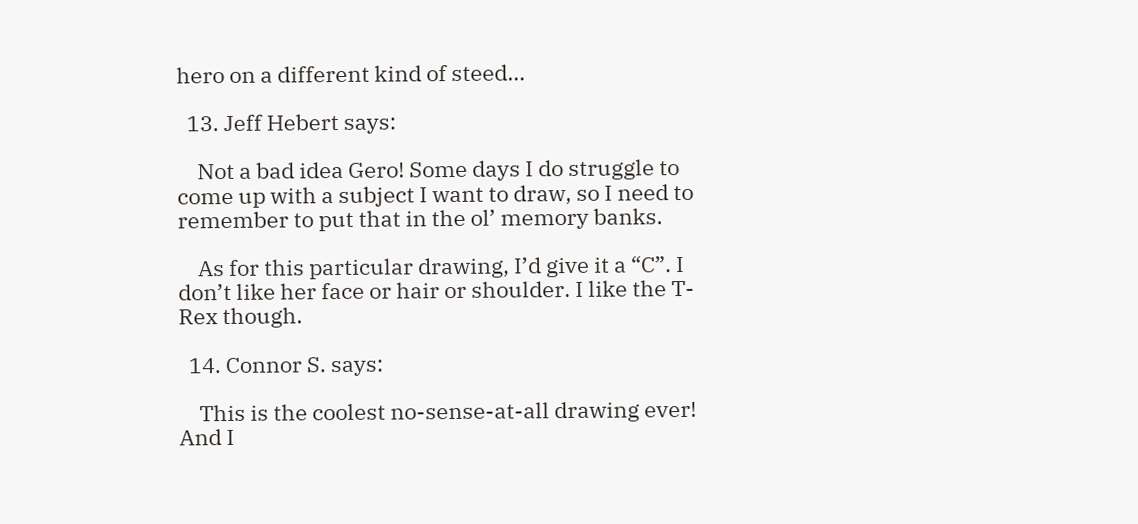hero on a different kind of steed…

  13. Jeff Hebert says:

    Not a bad idea Gero! Some days I do struggle to come up with a subject I want to draw, so I need to remember to put that in the ol’ memory banks.

    As for this particular drawing, I’d give it a “C”. I don’t like her face or hair or shoulder. I like the T-Rex though.

  14. Connor S. says:

    This is the coolest no-sense-at-all drawing ever! And I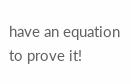have an equation to prove it!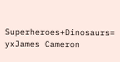Superheroes+Dinosaurs= yxJames Cameron